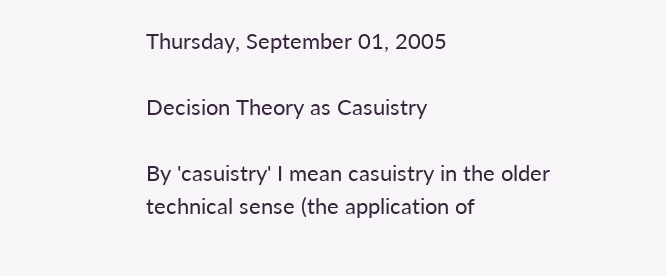Thursday, September 01, 2005

Decision Theory as Casuistry

By 'casuistry' I mean casuistry in the older technical sense (the application of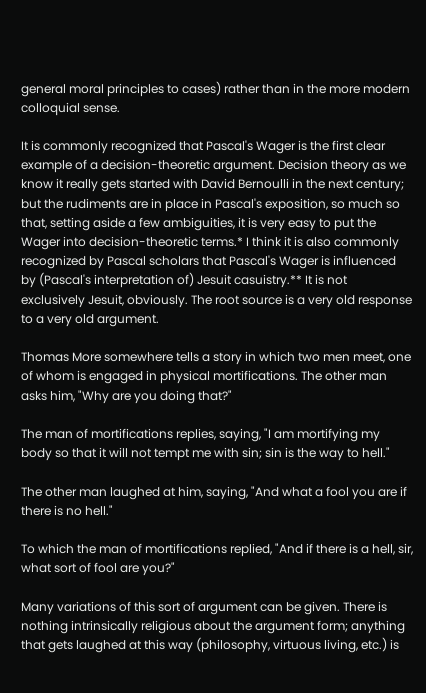general moral principles to cases) rather than in the more modern colloquial sense.

It is commonly recognized that Pascal's Wager is the first clear example of a decision-theoretic argument. Decision theory as we know it really gets started with David Bernoulli in the next century; but the rudiments are in place in Pascal's exposition, so much so that, setting aside a few ambiguities, it is very easy to put the Wager into decision-theoretic terms.* I think it is also commonly recognized by Pascal scholars that Pascal's Wager is influenced by (Pascal's interpretation of) Jesuit casuistry.** It is not exclusively Jesuit, obviously. The root source is a very old response to a very old argument.

Thomas More somewhere tells a story in which two men meet, one of whom is engaged in physical mortifications. The other man asks him, "Why are you doing that?"

The man of mortifications replies, saying, "I am mortifying my body so that it will not tempt me with sin; sin is the way to hell."

The other man laughed at him, saying, "And what a fool you are if there is no hell."

To which the man of mortifications replied, "And if there is a hell, sir, what sort of fool are you?"

Many variations of this sort of argument can be given. There is nothing intrinsically religious about the argument form; anything that gets laughed at this way (philosophy, virtuous living, etc.) is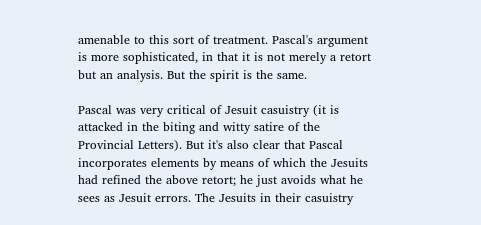amenable to this sort of treatment. Pascal's argument is more sophisticated, in that it is not merely a retort but an analysis. But the spirit is the same.

Pascal was very critical of Jesuit casuistry (it is attacked in the biting and witty satire of the Provincial Letters). But it's also clear that Pascal incorporates elements by means of which the Jesuits had refined the above retort; he just avoids what he sees as Jesuit errors. The Jesuits in their casuistry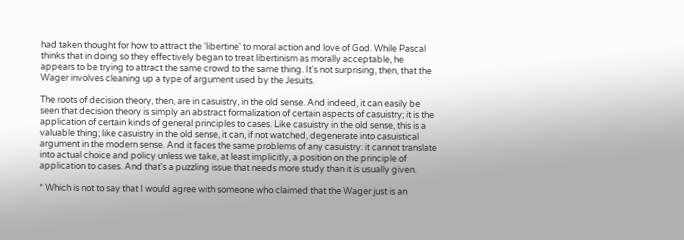had taken thought for how to attract the 'libertine' to moral action and love of God. While Pascal thinks that in doing so they effectively began to treat libertinism as morally acceptable, he appears to be trying to attract the same crowd to the same thing. It's not surprising, then, that the Wager involves cleaning up a type of argument used by the Jesuits.

The roots of decision theory, then, are in casuistry, in the old sense. And indeed, it can easily be seen that decision theory is simply an abstract formalization of certain aspects of casuistry; it is the application of certain kinds of general principles to cases. Like casuistry in the old sense, this is a valuable thing; like casuistry in the old sense, it can, if not watched, degenerate into casuistical argument in the modern sense. And it faces the same problems of any casuistry: it cannot translate into actual choice and policy unless we take, at least implicitly, a position on the principle of application to cases. And that's a puzzling issue that needs more study than it is usually given.

* Which is not to say that I would agree with someone who claimed that the Wager just is an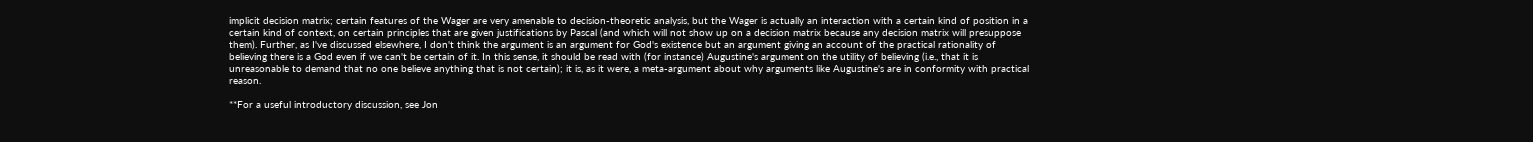implicit decision matrix; certain features of the Wager are very amenable to decision-theoretic analysis, but the Wager is actually an interaction with a certain kind of position in a certain kind of context, on certain principles that are given justifications by Pascal (and which will not show up on a decision matrix because any decision matrix will presuppose them). Further, as I've discussed elsewhere, I don't think the argument is an argument for God's existence but an argument giving an account of the practical rationality of believing there is a God even if we can't be certain of it. In this sense, it should be read with (for instance) Augustine's argument on the utility of believing (i.e., that it is unreasonable to demand that no one believe anything that is not certain); it is, as it were, a meta-argument about why arguments like Augustine's are in conformity with practical reason.

**For a useful introductory discussion, see Jon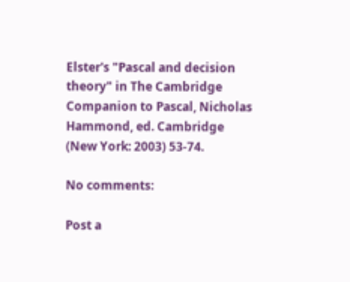Elster's "Pascal and decision theory" in The Cambridge Companion to Pascal, Nicholas Hammond, ed. Cambridge (New York: 2003) 53-74.

No comments:

Post a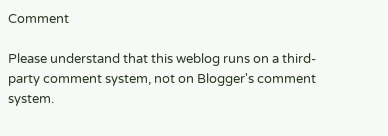Comment

Please understand that this weblog runs on a third-party comment system, not on Blogger's comment system.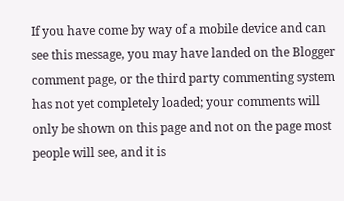If you have come by way of a mobile device and can see this message, you may have landed on the Blogger comment page, or the third party commenting system has not yet completely loaded; your comments will only be shown on this page and not on the page most people will see, and it is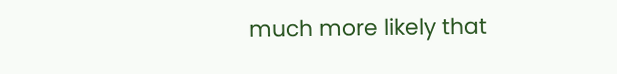much more likely that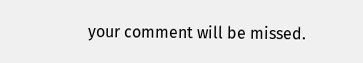your comment will be missed.